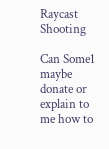Raycast Shooting

Can Some1 maybe donate or explain to me how to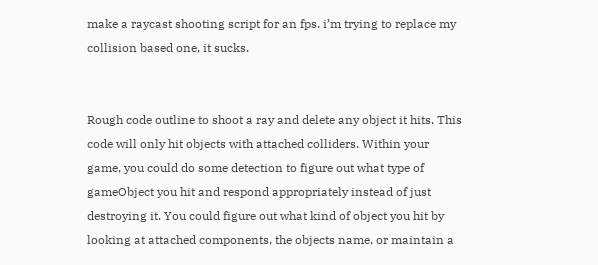make a raycast shooting script for an fps. i’m trying to replace my collision based one, it sucks.


Rough code outline to shoot a ray and delete any object it hits. This code will only hit objects with attached colliders. Within your game, you could do some detection to figure out what type of gameObject you hit and respond appropriately instead of just destroying it. You could figure out what kind of object you hit by looking at attached components, the objects name, or maintain a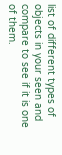list of different types of objects in your seen and compare to see if it is one of them.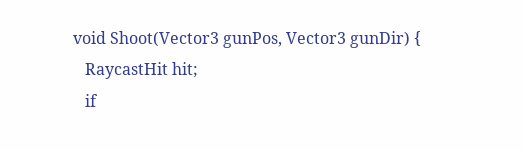void Shoot(Vector3 gunPos, Vector3 gunDir) {
   RaycastHit hit;
   if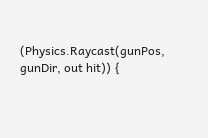(Physics.Raycast(gunPos, gunDir, out hit)) {